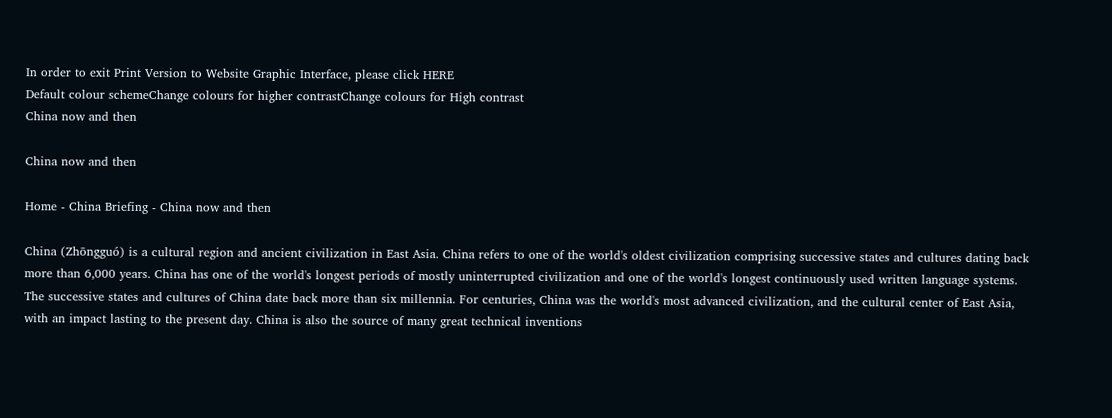In order to exit Print Version to Website Graphic Interface, please click HERE
Default colour schemeChange colours for higher contrastChange colours for High contrast
China now and then

China now and then

Home - China Briefing - China now and then

China (Zhōngguó) is a cultural region and ancient civilization in East Asia. China refers to one of the world's oldest civilization comprising successive states and cultures dating back more than 6,000 years. China has one of the world's longest periods of mostly uninterrupted civilization and one of the world's longest continuously used written language systems. The successive states and cultures of China date back more than six millennia. For centuries, China was the world's most advanced civilization, and the cultural center of East Asia, with an impact lasting to the present day. China is also the source of many great technical inventions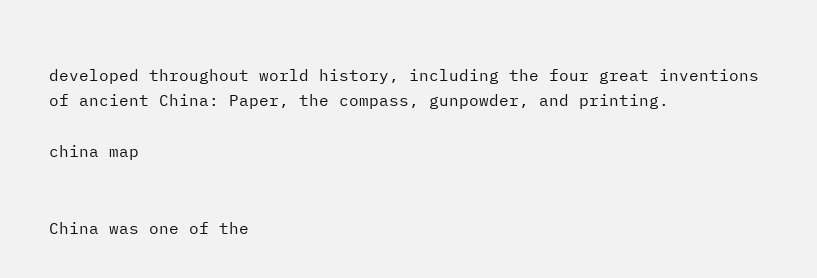developed throughout world history, including the four great inventions of ancient China: Paper, the compass, gunpowder, and printing.

china map


China was one of the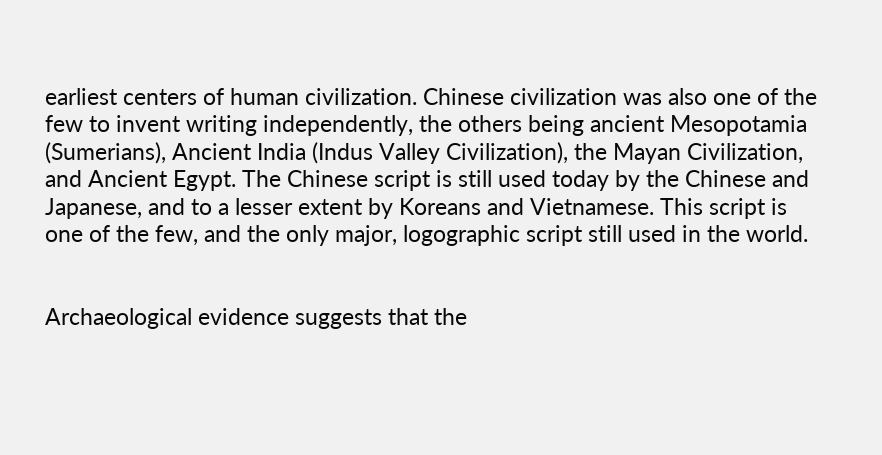earliest centers of human civilization. Chinese civilization was also one of the few to invent writing independently, the others being ancient Mesopotamia (Sumerians), Ancient India (Indus Valley Civilization), the Mayan Civilization, and Ancient Egypt. The Chinese script is still used today by the Chinese and Japanese, and to a lesser extent by Koreans and Vietnamese. This script is one of the few, and the only major, logographic script still used in the world.


Archaeological evidence suggests that the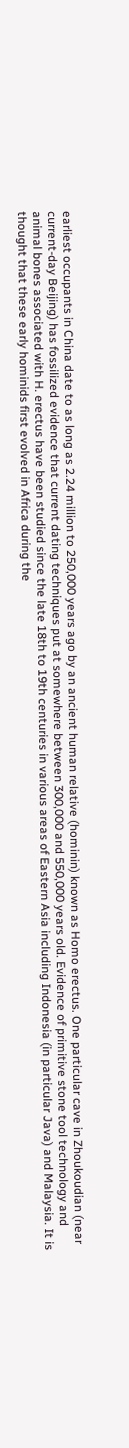earliest occupants in China date to as long as 2.24 million to 250,000 years ago by an ancient human relative (hominin) known as Homo erectus. One particular cave in Zhoukoudian (near current-day Beijing) has fossilized evidence that current dating techniques put at somewhere between 300,000 and 550,000 years old. Evidence of primitive stone tool technology and animal bones associated with H. erectus have been studied since the late 18th to 19th centuries in various areas of Eastern Asia including Indonesia (in particular Java) and Malaysia. It is thought that these early hominids first evolved in Africa during the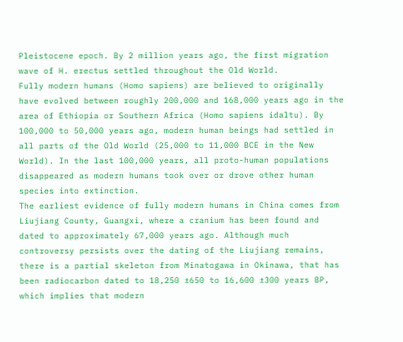Pleistocene epoch. By 2 million years ago, the first migration wave of H. erectus settled throughout the Old World.
Fully modern humans (Homo sapiens) are believed to originally have evolved between roughly 200,000 and 168,000 years ago in the area of Ethiopia or Southern Africa (Homo sapiens idaltu). By 100,000 to 50,000 years ago, modern human beings had settled in all parts of the Old World (25,000 to 11,000 BCE in the New World). In the last 100,000 years, all proto-human populations disappeared as modern humans took over or drove other human species into extinction.
The earliest evidence of fully modern humans in China comes from Liujiang County, Guangxi, where a cranium has been found and dated to approximately 67,000 years ago. Although much controversy persists over the dating of the Liujiang remains, there is a partial skeleton from Minatogawa in Okinawa, that has been radiocarbon dated to 18,250 ±650 to 16,600 ±300 years BP, which implies that modern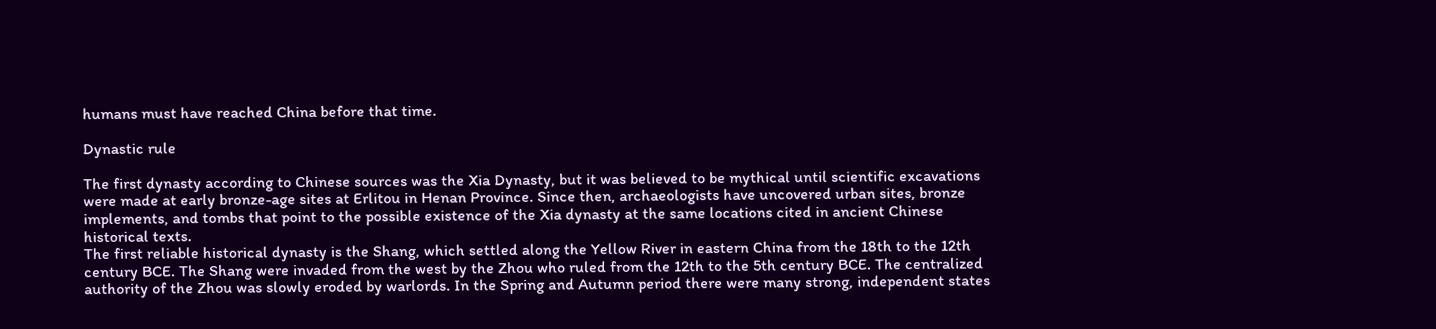humans must have reached China before that time.

Dynastic rule

The first dynasty according to Chinese sources was the Xia Dynasty, but it was believed to be mythical until scientific excavations were made at early bronze-age sites at Erlitou in Henan Province. Since then, archaeologists have uncovered urban sites, bronze implements, and tombs that point to the possible existence of the Xia dynasty at the same locations cited in ancient Chinese historical texts.
The first reliable historical dynasty is the Shang, which settled along the Yellow River in eastern China from the 18th to the 12th century BCE. The Shang were invaded from the west by the Zhou who ruled from the 12th to the 5th century BCE. The centralized authority of the Zhou was slowly eroded by warlords. In the Spring and Autumn period there were many strong, independent states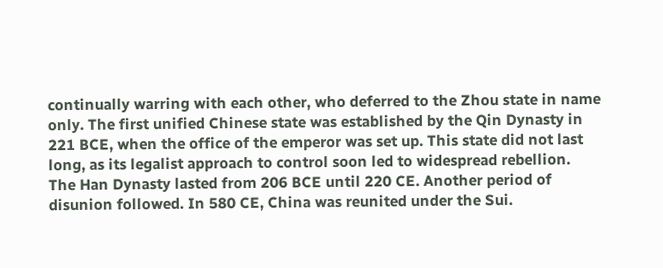continually warring with each other, who deferred to the Zhou state in name only. The first unified Chinese state was established by the Qin Dynasty in 221 BCE, when the office of the emperor was set up. This state did not last long, as its legalist approach to control soon led to widespread rebellion.
The Han Dynasty lasted from 206 BCE until 220 CE. Another period of disunion followed. In 580 CE, China was reunited under the Sui.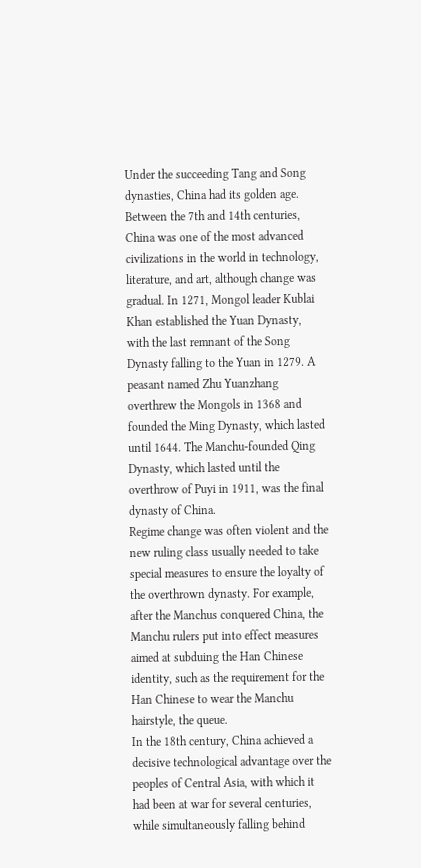Under the succeeding Tang and Song dynasties, China had its golden age. Between the 7th and 14th centuries, China was one of the most advanced civilizations in the world in technology, literature, and art, although change was gradual. In 1271, Mongol leader Kublai Khan established the Yuan Dynasty, with the last remnant of the Song Dynasty falling to the Yuan in 1279. A peasant named Zhu Yuanzhang overthrew the Mongols in 1368 and founded the Ming Dynasty, which lasted until 1644. The Manchu-founded Qing Dynasty, which lasted until the overthrow of Puyi in 1911, was the final dynasty of China.
Regime change was often violent and the new ruling class usually needed to take special measures to ensure the loyalty of the overthrown dynasty. For example, after the Manchus conquered China, the Manchu rulers put into effect measures aimed at subduing the Han Chinese identity, such as the requirement for the Han Chinese to wear the Manchu hairstyle, the queue.
In the 18th century, China achieved a decisive technological advantage over the peoples of Central Asia, with which it had been at war for several centuries, while simultaneously falling behind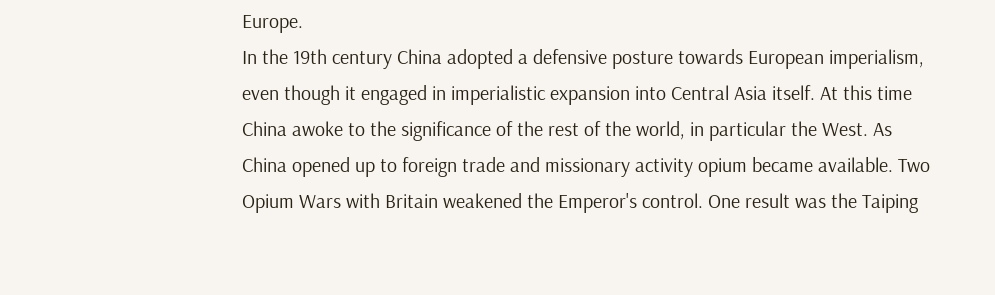Europe.
In the 19th century China adopted a defensive posture towards European imperialism, even though it engaged in imperialistic expansion into Central Asia itself. At this time China awoke to the significance of the rest of the world, in particular the West. As China opened up to foreign trade and missionary activity opium became available. Two Opium Wars with Britain weakened the Emperor's control. One result was the Taiping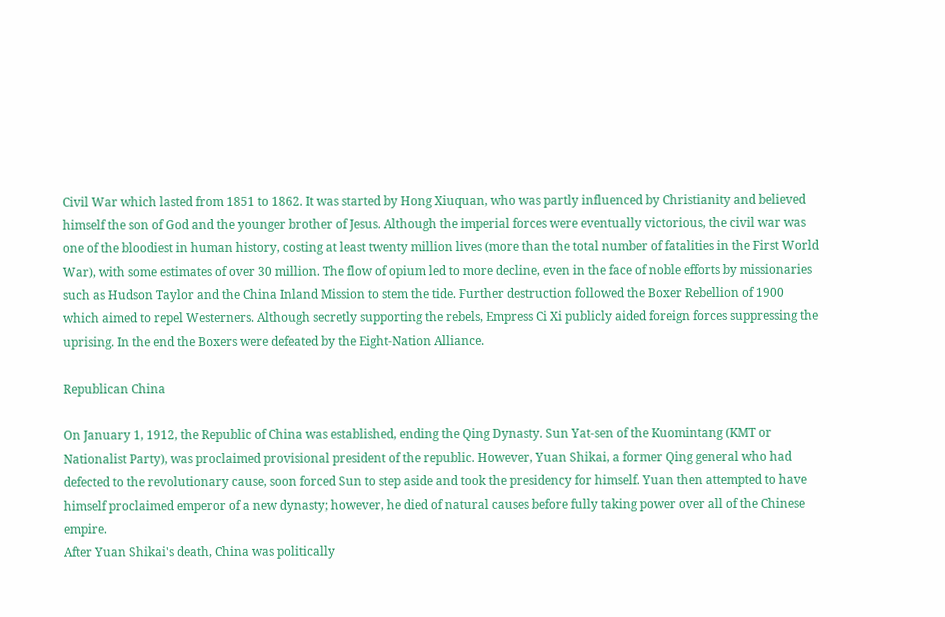Civil War which lasted from 1851 to 1862. It was started by Hong Xiuquan, who was partly influenced by Christianity and believed himself the son of God and the younger brother of Jesus. Although the imperial forces were eventually victorious, the civil war was one of the bloodiest in human history, costing at least twenty million lives (more than the total number of fatalities in the First World War), with some estimates of over 30 million. The flow of opium led to more decline, even in the face of noble efforts by missionaries such as Hudson Taylor and the China Inland Mission to stem the tide. Further destruction followed the Boxer Rebellion of 1900 which aimed to repel Westerners. Although secretly supporting the rebels, Empress Ci Xi publicly aided foreign forces suppressing the uprising. In the end the Boxers were defeated by the Eight-Nation Alliance.

Republican China

On January 1, 1912, the Republic of China was established, ending the Qing Dynasty. Sun Yat-sen of the Kuomintang (KMT or Nationalist Party), was proclaimed provisional president of the republic. However, Yuan Shikai, a former Qing general who had defected to the revolutionary cause, soon forced Sun to step aside and took the presidency for himself. Yuan then attempted to have himself proclaimed emperor of a new dynasty; however, he died of natural causes before fully taking power over all of the Chinese empire.
After Yuan Shikai's death, China was politically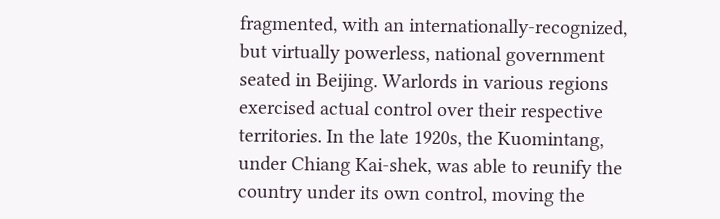fragmented, with an internationally-recognized, but virtually powerless, national government seated in Beijing. Warlords in various regions exercised actual control over their respective territories. In the late 1920s, the Kuomintang, under Chiang Kai-shek, was able to reunify the country under its own control, moving the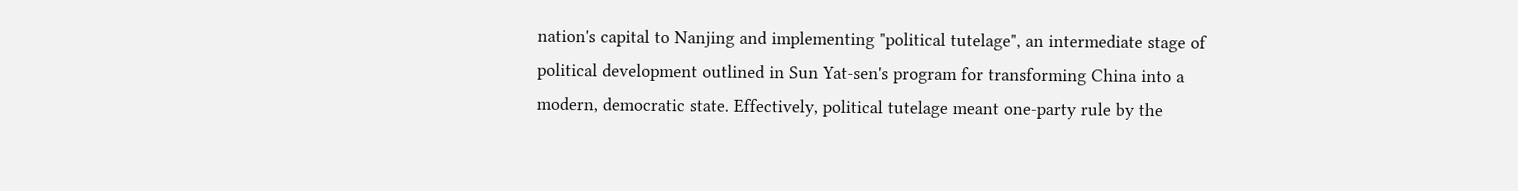nation's capital to Nanjing and implementing "political tutelage", an intermediate stage of political development outlined in Sun Yat-sen's program for transforming China into a modern, democratic state. Effectively, political tutelage meant one-party rule by the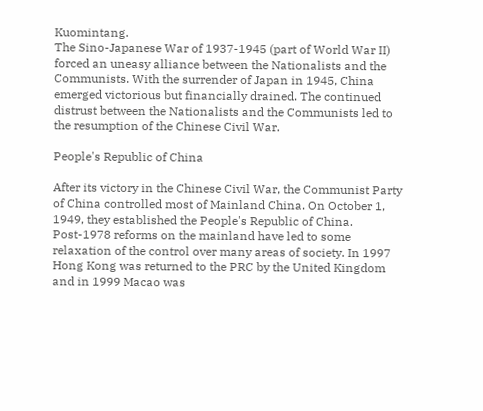Kuomintang.
The Sino-Japanese War of 1937-1945 (part of World War II) forced an uneasy alliance between the Nationalists and the Communists. With the surrender of Japan in 1945, China emerged victorious but financially drained. The continued distrust between the Nationalists and the Communists led to the resumption of the Chinese Civil War.

People's Republic of China

After its victory in the Chinese Civil War, the Communist Party of China controlled most of Mainland China. On October 1, 1949, they established the People's Republic of China. Post-1978 reforms on the mainland have led to some relaxation of the control over many areas of society. In 1997 Hong Kong was returned to the PRC by the United Kingdom and in 1999 Macao was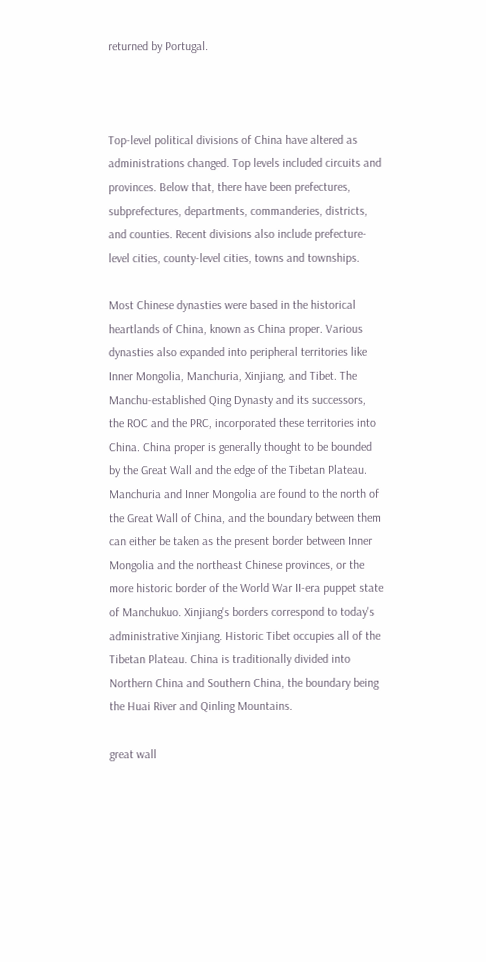returned by Portugal.



Top-level political divisions of China have altered as administrations changed. Top levels included circuits and provinces. Below that, there have been prefectures, subprefectures, departments, commanderies, districts, and counties. Recent divisions also include prefecture-level cities, county-level cities, towns and townships.

Most Chinese dynasties were based in the historical heartlands of China, known as China proper. Various dynasties also expanded into peripheral territories like Inner Mongolia, Manchuria, Xinjiang, and Tibet. The Manchu-established Qing Dynasty and its successors, the ROC and the PRC, incorporated these territories into China. China proper is generally thought to be bounded by the Great Wall and the edge of the Tibetan Plateau. Manchuria and Inner Mongolia are found to the north of the Great Wall of China, and the boundary between them can either be taken as the present border between Inner Mongolia and the northeast Chinese provinces, or the more historic border of the World War II-era puppet state of Manchukuo. Xinjiang's borders correspond to today's administrative Xinjiang. Historic Tibet occupies all of the Tibetan Plateau. China is traditionally divided into Northern China and Southern China, the boundary being the Huai River and Qinling Mountains.

great wall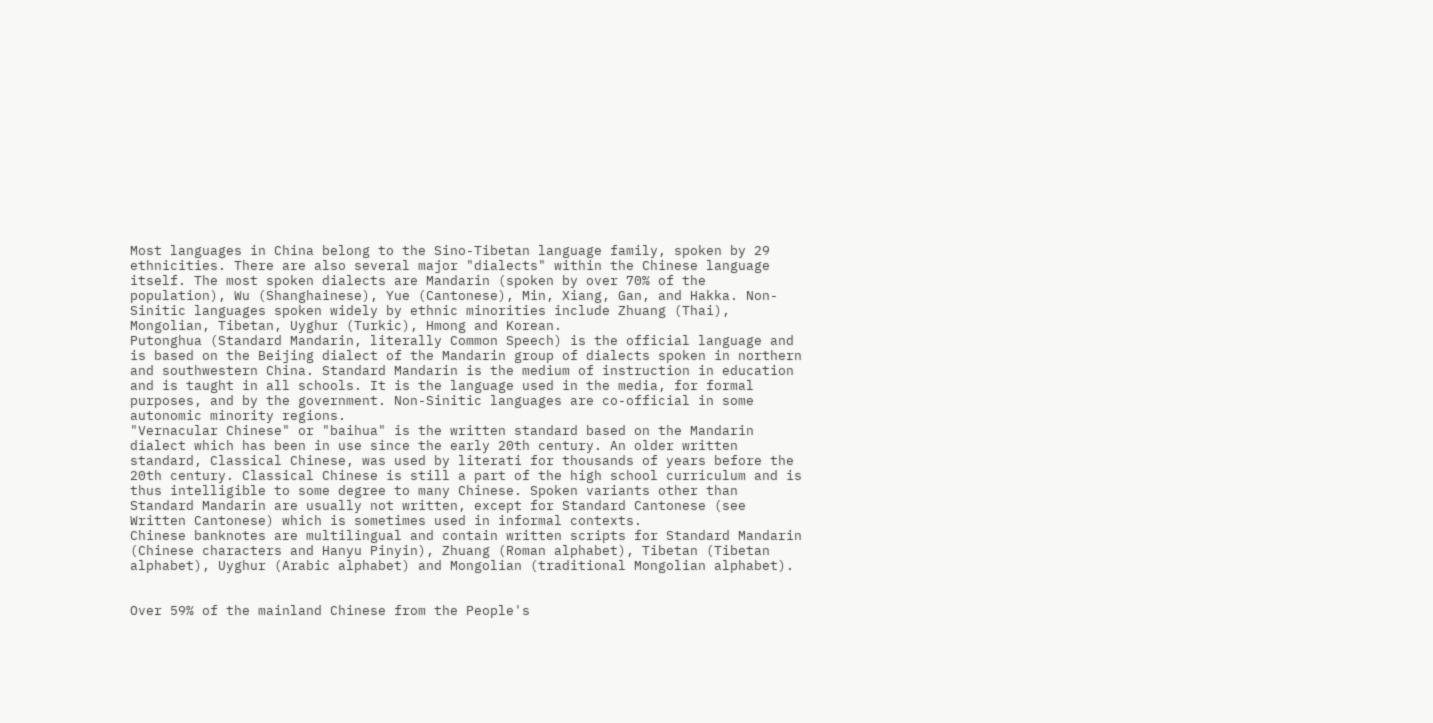Most languages in China belong to the Sino-Tibetan language family, spoken by 29 ethnicities. There are also several major "dialects" within the Chinese language itself. The most spoken dialects are Mandarin (spoken by over 70% of the population), Wu (Shanghainese), Yue (Cantonese), Min, Xiang, Gan, and Hakka. Non-Sinitic languages spoken widely by ethnic minorities include Zhuang (Thai), Mongolian, Tibetan, Uyghur (Turkic), Hmong and Korean.
Putonghua (Standard Mandarin, literally Common Speech) is the official language and is based on the Beijing dialect of the Mandarin group of dialects spoken in northern and southwestern China. Standard Mandarin is the medium of instruction in education and is taught in all schools. It is the language used in the media, for formal purposes, and by the government. Non-Sinitic languages are co-official in some autonomic minority regions.
"Vernacular Chinese" or "baihua" is the written standard based on the Mandarin dialect which has been in use since the early 20th century. An older written standard, Classical Chinese, was used by literati for thousands of years before the 20th century. Classical Chinese is still a part of the high school curriculum and is thus intelligible to some degree to many Chinese. Spoken variants other than Standard Mandarin are usually not written, except for Standard Cantonese (see Written Cantonese) which is sometimes used in informal contexts.
Chinese banknotes are multilingual and contain written scripts for Standard Mandarin (Chinese characters and Hanyu Pinyin), Zhuang (Roman alphabet), Tibetan (Tibetan alphabet), Uyghur (Arabic alphabet) and Mongolian (traditional Mongolian alphabet).


Over 59% of the mainland Chinese from the People's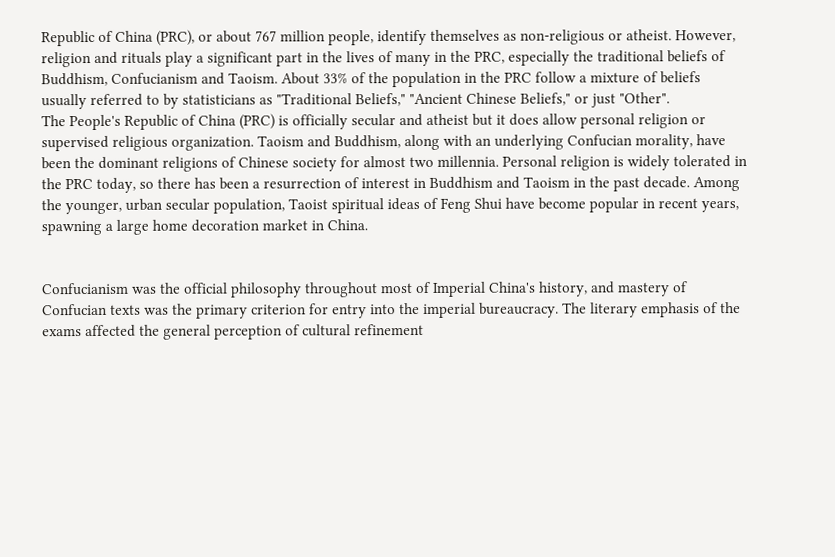Republic of China (PRC), or about 767 million people, identify themselves as non-religious or atheist. However, religion and rituals play a significant part in the lives of many in the PRC, especially the traditional beliefs of Buddhism, Confucianism and Taoism. About 33% of the population in the PRC follow a mixture of beliefs usually referred to by statisticians as "Traditional Beliefs," "Ancient Chinese Beliefs," or just "Other".
The People's Republic of China (PRC) is officially secular and atheist but it does allow personal religion or supervised religious organization. Taoism and Buddhism, along with an underlying Confucian morality, have been the dominant religions of Chinese society for almost two millennia. Personal religion is widely tolerated in the PRC today, so there has been a resurrection of interest in Buddhism and Taoism in the past decade. Among the younger, urban secular population, Taoist spiritual ideas of Feng Shui have become popular in recent years, spawning a large home decoration market in China.


Confucianism was the official philosophy throughout most of Imperial China's history, and mastery of Confucian texts was the primary criterion for entry into the imperial bureaucracy. The literary emphasis of the exams affected the general perception of cultural refinement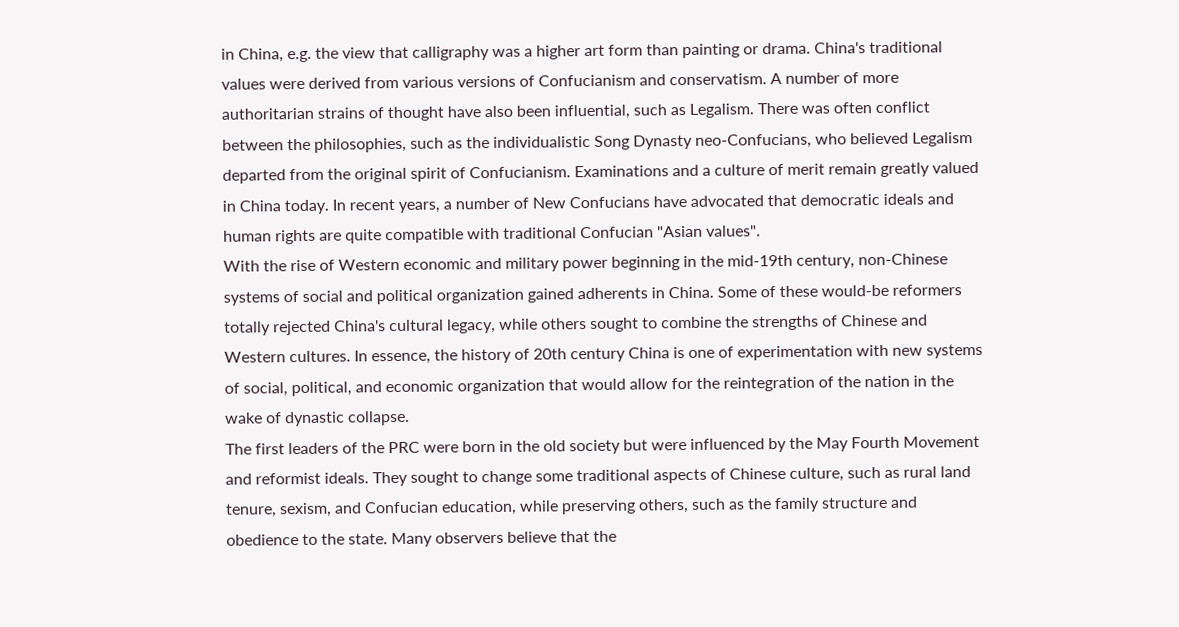in China, e.g. the view that calligraphy was a higher art form than painting or drama. China's traditional values were derived from various versions of Confucianism and conservatism. A number of more authoritarian strains of thought have also been influential, such as Legalism. There was often conflict between the philosophies, such as the individualistic Song Dynasty neo-Confucians, who believed Legalism departed from the original spirit of Confucianism. Examinations and a culture of merit remain greatly valued in China today. In recent years, a number of New Confucians have advocated that democratic ideals and human rights are quite compatible with traditional Confucian "Asian values".
With the rise of Western economic and military power beginning in the mid-19th century, non-Chinese systems of social and political organization gained adherents in China. Some of these would-be reformers totally rejected China's cultural legacy, while others sought to combine the strengths of Chinese and Western cultures. In essence, the history of 20th century China is one of experimentation with new systems of social, political, and economic organization that would allow for the reintegration of the nation in the wake of dynastic collapse.
The first leaders of the PRC were born in the old society but were influenced by the May Fourth Movement and reformist ideals. They sought to change some traditional aspects of Chinese culture, such as rural land tenure, sexism, and Confucian education, while preserving others, such as the family structure and obedience to the state. Many observers believe that the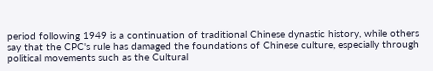period following 1949 is a continuation of traditional Chinese dynastic history, while others say that the CPC's rule has damaged the foundations of Chinese culture, especially through political movements such as the Cultural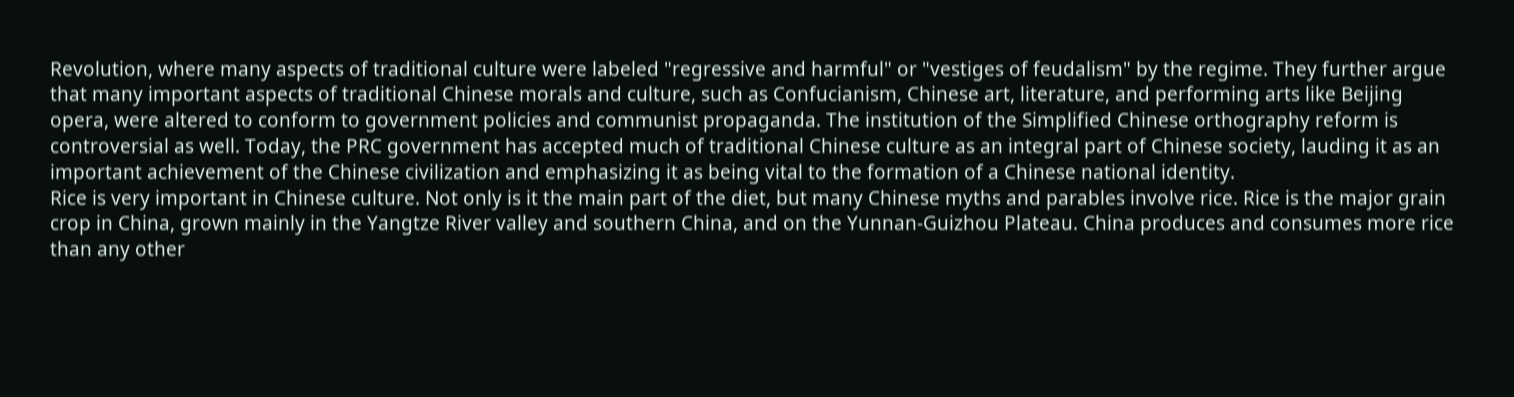Revolution, where many aspects of traditional culture were labeled "regressive and harmful" or "vestiges of feudalism" by the regime. They further argue that many important aspects of traditional Chinese morals and culture, such as Confucianism, Chinese art, literature, and performing arts like Beijing opera, were altered to conform to government policies and communist propaganda. The institution of the Simplified Chinese orthography reform is controversial as well. Today, the PRC government has accepted much of traditional Chinese culture as an integral part of Chinese society, lauding it as an important achievement of the Chinese civilization and emphasizing it as being vital to the formation of a Chinese national identity.
Rice is very important in Chinese culture. Not only is it the main part of the diet, but many Chinese myths and parables involve rice. Rice is the major grain crop in China, grown mainly in the Yangtze River valley and southern China, and on the Yunnan-Guizhou Plateau. China produces and consumes more rice than any other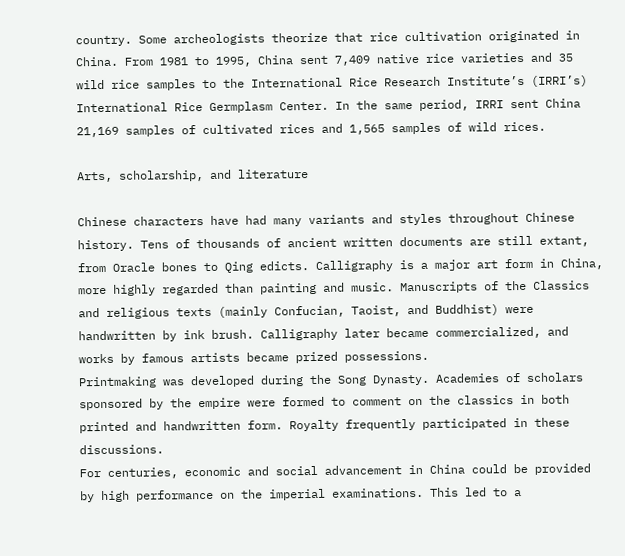country. Some archeologists theorize that rice cultivation originated in China. From 1981 to 1995, China sent 7,409 native rice varieties and 35 wild rice samples to the International Rice Research Institute’s (IRRI’s) International Rice Germplasm Center. In the same period, IRRI sent China 21,169 samples of cultivated rices and 1,565 samples of wild rices.

Arts, scholarship, and literature

Chinese characters have had many variants and styles throughout Chinese history. Tens of thousands of ancient written documents are still extant, from Oracle bones to Qing edicts. Calligraphy is a major art form in China, more highly regarded than painting and music. Manuscripts of the Classics and religious texts (mainly Confucian, Taoist, and Buddhist) were handwritten by ink brush. Calligraphy later became commercialized, and works by famous artists became prized possessions.
Printmaking was developed during the Song Dynasty. Academies of scholars sponsored by the empire were formed to comment on the classics in both printed and handwritten form. Royalty frequently participated in these discussions.
For centuries, economic and social advancement in China could be provided by high performance on the imperial examinations. This led to a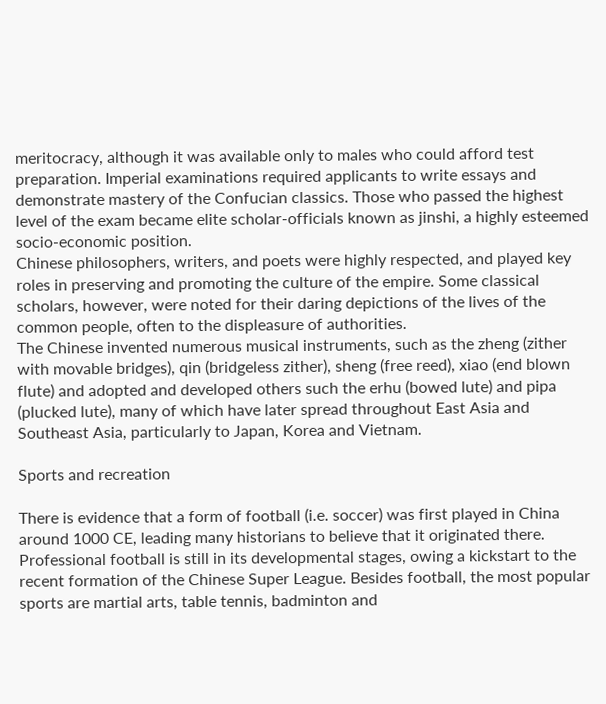meritocracy, although it was available only to males who could afford test preparation. Imperial examinations required applicants to write essays and demonstrate mastery of the Confucian classics. Those who passed the highest level of the exam became elite scholar-officials known as jinshi, a highly esteemed socio-economic position.
Chinese philosophers, writers, and poets were highly respected, and played key roles in preserving and promoting the culture of the empire. Some classical scholars, however, were noted for their daring depictions of the lives of the common people, often to the displeasure of authorities.
The Chinese invented numerous musical instruments, such as the zheng (zither with movable bridges), qin (bridgeless zither), sheng (free reed), xiao (end blown flute) and adopted and developed others such the erhu (bowed lute) and pipa (plucked lute), many of which have later spread throughout East Asia and Southeast Asia, particularly to Japan, Korea and Vietnam.

Sports and recreation

There is evidence that a form of football (i.e. soccer) was first played in China around 1000 CE, leading many historians to believe that it originated there. Professional football is still in its developmental stages, owing a kickstart to the recent formation of the Chinese Super League. Besides football, the most popular sports are martial arts, table tennis, badminton and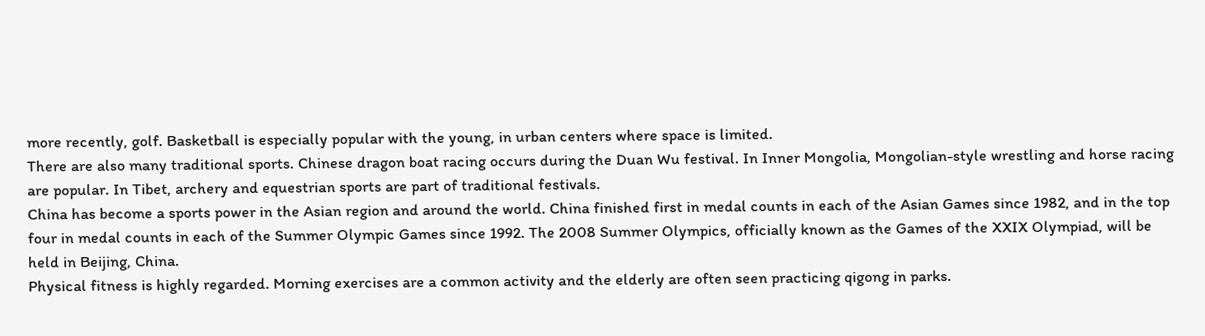more recently, golf. Basketball is especially popular with the young, in urban centers where space is limited.
There are also many traditional sports. Chinese dragon boat racing occurs during the Duan Wu festival. In Inner Mongolia, Mongolian-style wrestling and horse racing are popular. In Tibet, archery and equestrian sports are part of traditional festivals.
China has become a sports power in the Asian region and around the world. China finished first in medal counts in each of the Asian Games since 1982, and in the top four in medal counts in each of the Summer Olympic Games since 1992. The 2008 Summer Olympics, officially known as the Games of the XXIX Olympiad, will be held in Beijing, China.
Physical fitness is highly regarded. Morning exercises are a common activity and the elderly are often seen practicing qigong in parks.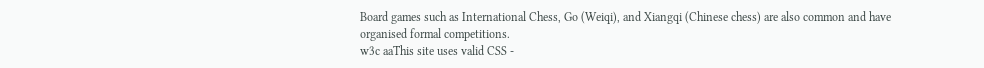Board games such as International Chess, Go (Weiqi), and Xiangqi (Chinese chess) are also common and have organised formal competitions.
w3c aaThis site uses valid CSS -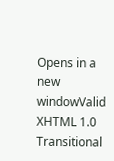Opens in a new windowValid XHTML 1.0 Transitional